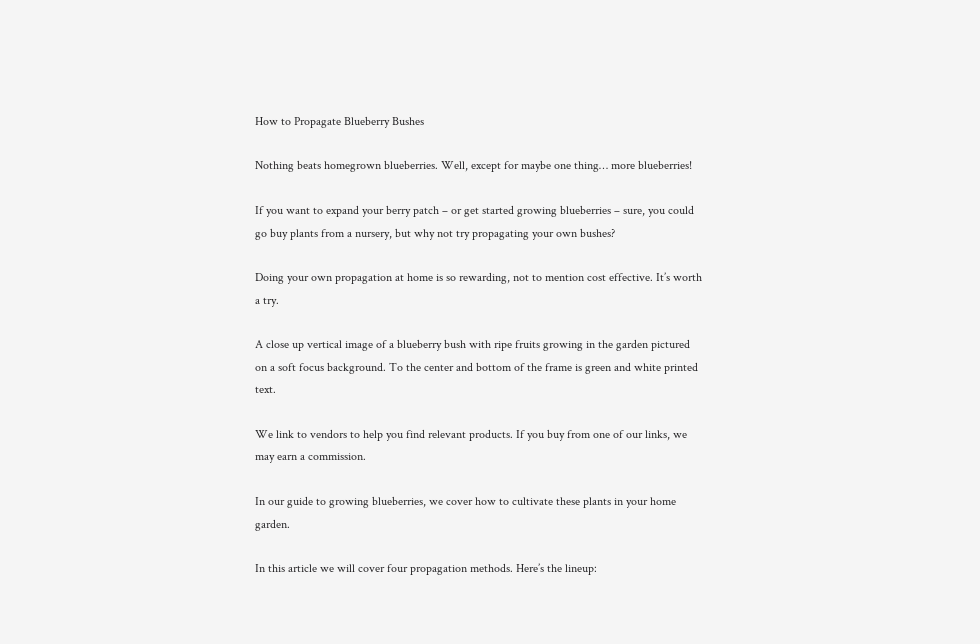How to Propagate Blueberry Bushes

Nothing beats homegrown blueberries. Well, except for maybe one thing… more blueberries!

If you want to expand your berry patch – or get started growing blueberries – sure, you could go buy plants from a nursery, but why not try propagating your own bushes?

Doing your own propagation at home is so rewarding, not to mention cost effective. It’s worth a try.

A close up vertical image of a blueberry bush with ripe fruits growing in the garden pictured on a soft focus background. To the center and bottom of the frame is green and white printed text.

We link to vendors to help you find relevant products. If you buy from one of our links, we may earn a commission.

In our guide to growing blueberries, we cover how to cultivate these plants in your home garden.

In this article we will cover four propagation methods. Here’s the lineup: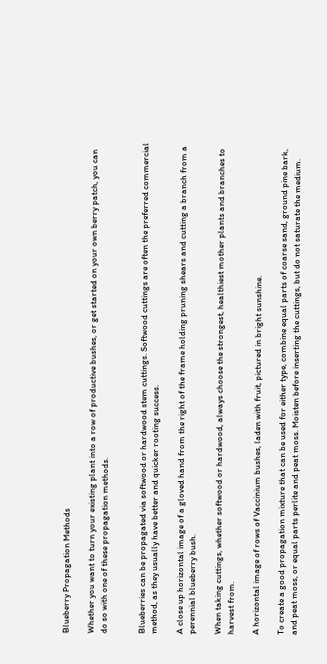Blueberry Propagation Methods

Whether you want to turn your existing plant into a row of productive bushes, or get started on your own berry patch, you can do so with one of these propagation methods.


Blueberries can be propagated via softwood or hardwood stem cuttings. Softwood cuttings are often the preferred commercial method, as they usually have better and quicker rooting success.

A close up horizontal image of a gloved hand from the right of the frame holding pruning shears and cutting a branch from a perennial blueberry bush.

When taking cuttings, whether softwood or hardwood, always choose the strongest, healthiest mother plants and branches to harvest from.

A horizontal image of rows of Vaccinium bushes, laden with fruit, pictured in bright sunshine.

To create a good propagation mixture that can be used for either type, combine equal parts of coarse sand, ground pine bark, and peat moss, or equal parts perlite and peat moss. Moisten before inserting the cuttings, but do not saturate the medium.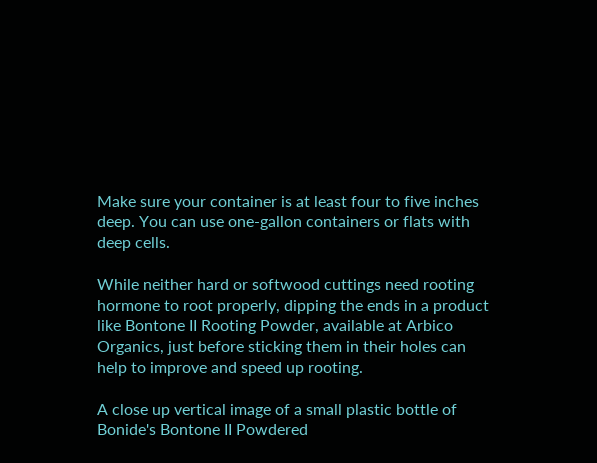Make sure your container is at least four to five inches deep. You can use one-gallon containers or flats with deep cells.

While neither hard or softwood cuttings need rooting hormone to root properly, dipping the ends in a product like Bontone II Rooting Powder, available at Arbico Organics, just before sticking them in their holes can help to improve and speed up rooting.

A close up vertical image of a small plastic bottle of Bonide's Bontone II Powdered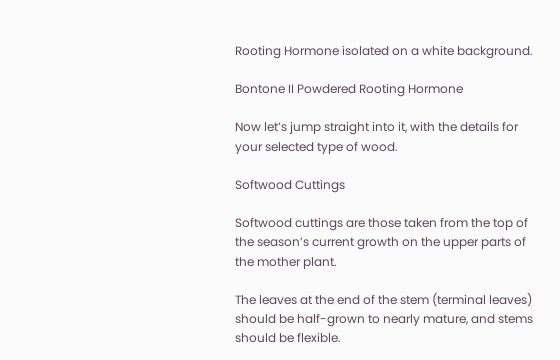Rooting Hormone isolated on a white background.

Bontone II Powdered Rooting Hormone

Now let’s jump straight into it, with the details for your selected type of wood.

Softwood Cuttings

Softwood cuttings are those taken from the top of the season’s current growth on the upper parts of the mother plant.

The leaves at the end of the stem (terminal leaves) should be half-grown to nearly mature, and stems should be flexible.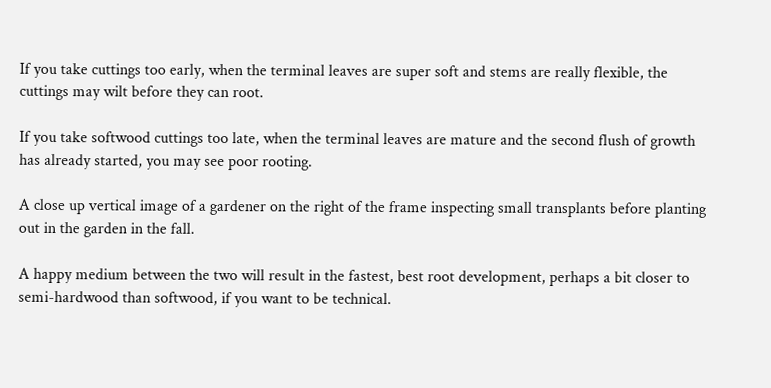If you take cuttings too early, when the terminal leaves are super soft and stems are really flexible, the cuttings may wilt before they can root.

If you take softwood cuttings too late, when the terminal leaves are mature and the second flush of growth has already started, you may see poor rooting.

A close up vertical image of a gardener on the right of the frame inspecting small transplants before planting out in the garden in the fall.

A happy medium between the two will result in the fastest, best root development, perhaps a bit closer to semi-hardwood than softwood, if you want to be technical.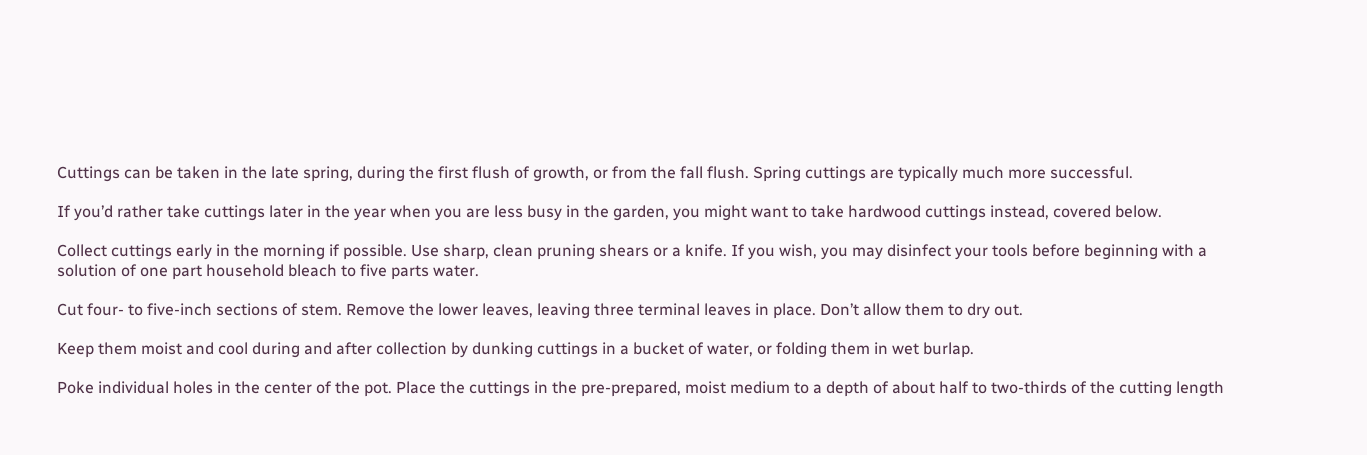Cuttings can be taken in the late spring, during the first flush of growth, or from the fall flush. Spring cuttings are typically much more successful.

If you’d rather take cuttings later in the year when you are less busy in the garden, you might want to take hardwood cuttings instead, covered below.

Collect cuttings early in the morning if possible. Use sharp, clean pruning shears or a knife. If you wish, you may disinfect your tools before beginning with a solution of one part household bleach to five parts water.

Cut four- to five-inch sections of stem. Remove the lower leaves, leaving three terminal leaves in place. Don’t allow them to dry out.

Keep them moist and cool during and after collection by dunking cuttings in a bucket of water, or folding them in wet burlap.

Poke individual holes in the center of the pot. Place the cuttings in the pre-prepared, moist medium to a depth of about half to two-thirds of the cutting length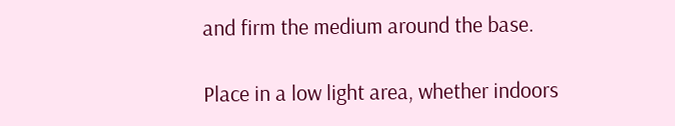and firm the medium around the base.

Place in a low light area, whether indoors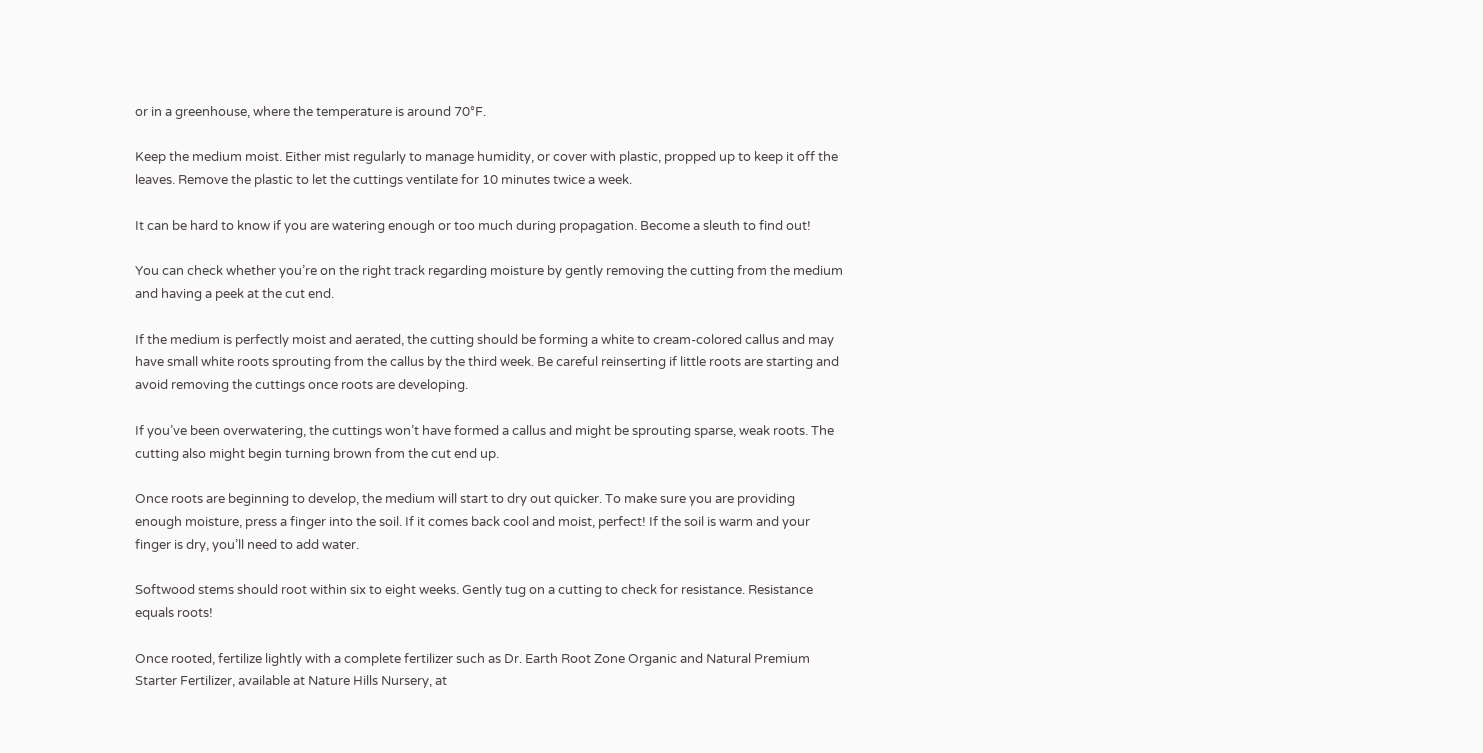or in a greenhouse, where the temperature is around 70°F.

Keep the medium moist. Either mist regularly to manage humidity, or cover with plastic, propped up to keep it off the leaves. Remove the plastic to let the cuttings ventilate for 10 minutes twice a week.

It can be hard to know if you are watering enough or too much during propagation. Become a sleuth to find out!

You can check whether you’re on the right track regarding moisture by gently removing the cutting from the medium and having a peek at the cut end.

If the medium is perfectly moist and aerated, the cutting should be forming a white to cream-colored callus and may have small white roots sprouting from the callus by the third week. Be careful reinserting if little roots are starting and avoid removing the cuttings once roots are developing.

If you’ve been overwatering, the cuttings won’t have formed a callus and might be sprouting sparse, weak roots. The cutting also might begin turning brown from the cut end up.

Once roots are beginning to develop, the medium will start to dry out quicker. To make sure you are providing enough moisture, press a finger into the soil. If it comes back cool and moist, perfect! If the soil is warm and your finger is dry, you’ll need to add water.

Softwood stems should root within six to eight weeks. Gently tug on a cutting to check for resistance. Resistance equals roots!

Once rooted, fertilize lightly with a complete fertilizer such as Dr. Earth Root Zone Organic and Natural Premium Starter Fertilizer, available at Nature Hills Nursery, at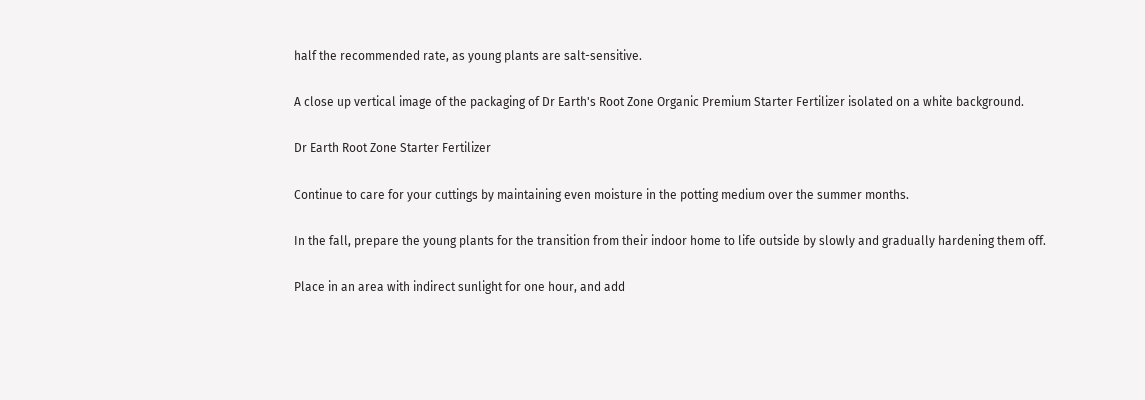half the recommended rate, as young plants are salt-sensitive.

A close up vertical image of the packaging of Dr Earth's Root Zone Organic Premium Starter Fertilizer isolated on a white background.

Dr Earth Root Zone Starter Fertilizer

Continue to care for your cuttings by maintaining even moisture in the potting medium over the summer months.

In the fall, prepare the young plants for the transition from their indoor home to life outside by slowly and gradually hardening them off.

Place in an area with indirect sunlight for one hour, and add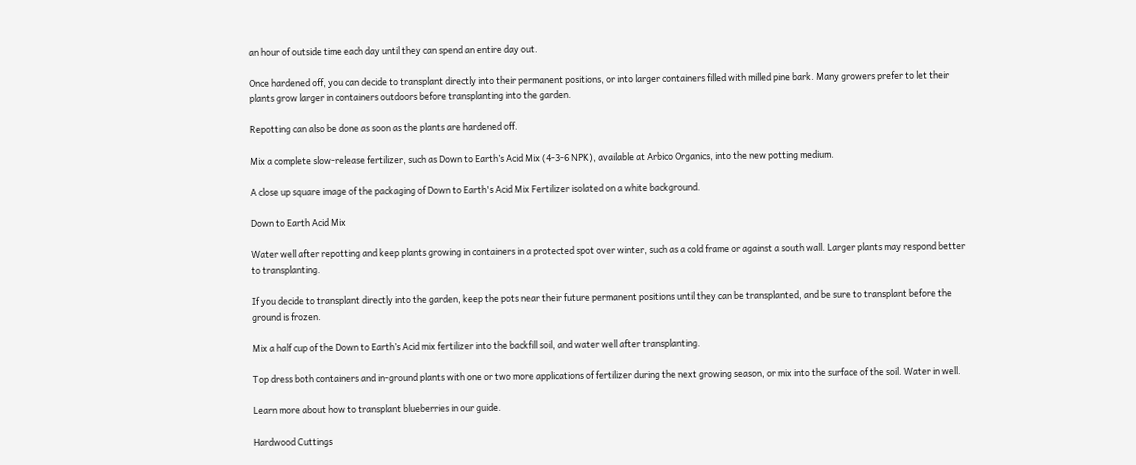an hour of outside time each day until they can spend an entire day out.

Once hardened off, you can decide to transplant directly into their permanent positions, or into larger containers filled with milled pine bark. Many growers prefer to let their plants grow larger in containers outdoors before transplanting into the garden.

Repotting can also be done as soon as the plants are hardened off.

Mix a complete slow-release fertilizer, such as Down to Earth’s Acid Mix (4-3-6 NPK), available at Arbico Organics, into the new potting medium.

A close up square image of the packaging of Down to Earth's Acid Mix Fertilizer isolated on a white background.

Down to Earth Acid Mix

Water well after repotting and keep plants growing in containers in a protected spot over winter, such as a cold frame or against a south wall. Larger plants may respond better to transplanting.

If you decide to transplant directly into the garden, keep the pots near their future permanent positions until they can be transplanted, and be sure to transplant before the ground is frozen.

Mix a half cup of the Down to Earth’s Acid mix fertilizer into the backfill soil, and water well after transplanting.

Top dress both containers and in-ground plants with one or two more applications of fertilizer during the next growing season, or mix into the surface of the soil. Water in well.

Learn more about how to transplant blueberries in our guide.

Hardwood Cuttings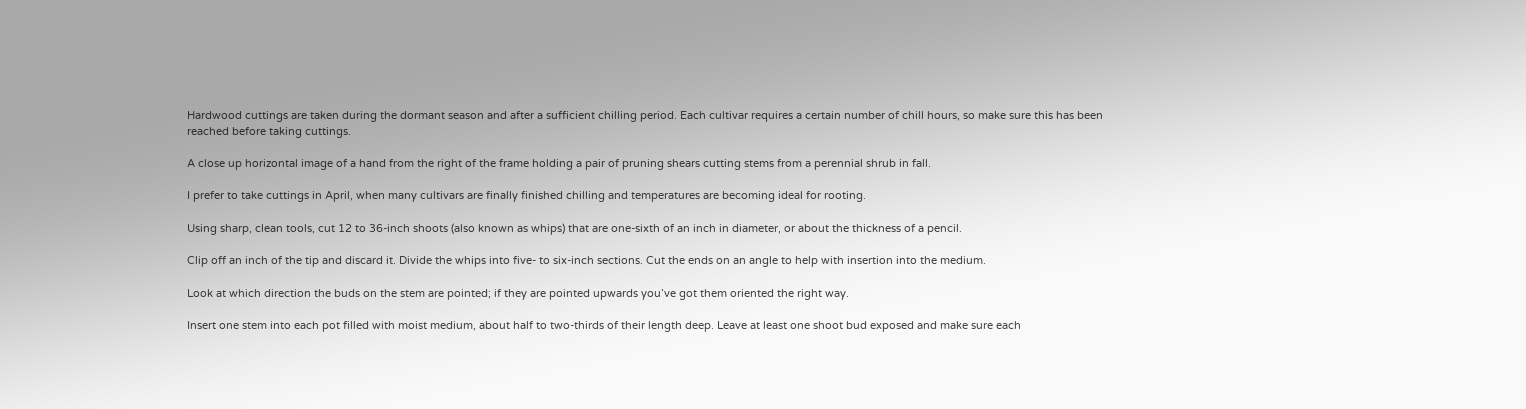Hardwood cuttings are taken during the dormant season and after a sufficient chilling period. Each cultivar requires a certain number of chill hours, so make sure this has been reached before taking cuttings.

A close up horizontal image of a hand from the right of the frame holding a pair of pruning shears cutting stems from a perennial shrub in fall.

I prefer to take cuttings in April, when many cultivars are finally finished chilling and temperatures are becoming ideal for rooting.

Using sharp, clean tools, cut 12 to 36-inch shoots (also known as whips) that are one-sixth of an inch in diameter, or about the thickness of a pencil.

Clip off an inch of the tip and discard it. Divide the whips into five- to six-inch sections. Cut the ends on an angle to help with insertion into the medium.

Look at which direction the buds on the stem are pointed; if they are pointed upwards you’ve got them oriented the right way.

Insert one stem into each pot filled with moist medium, about half to two-thirds of their length deep. Leave at least one shoot bud exposed and make sure each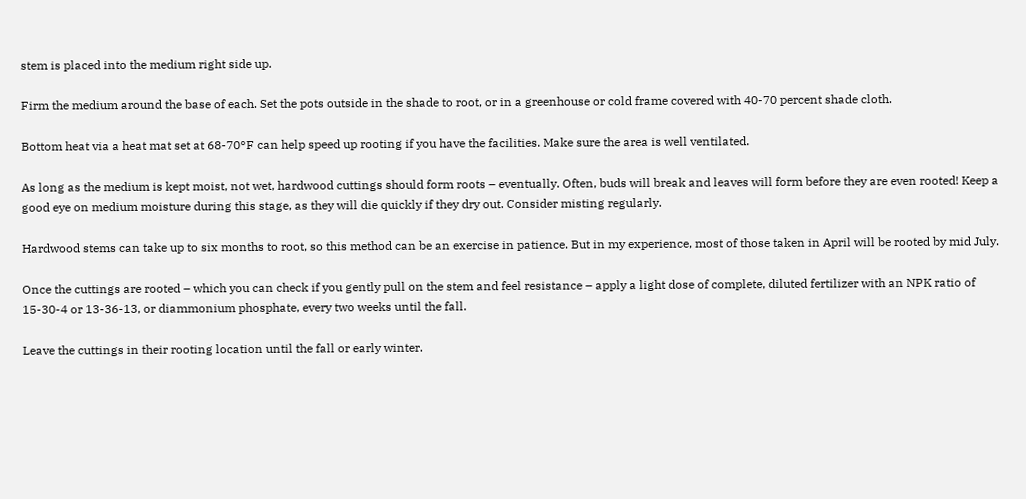stem is placed into the medium right side up.

Firm the medium around the base of each. Set the pots outside in the shade to root, or in a greenhouse or cold frame covered with 40-70 percent shade cloth.

Bottom heat via a heat mat set at 68-70°F can help speed up rooting if you have the facilities. Make sure the area is well ventilated.

As long as the medium is kept moist, not wet, hardwood cuttings should form roots – eventually. Often, buds will break and leaves will form before they are even rooted! Keep a good eye on medium moisture during this stage, as they will die quickly if they dry out. Consider misting regularly.

Hardwood stems can take up to six months to root, so this method can be an exercise in patience. But in my experience, most of those taken in April will be rooted by mid July.

Once the cuttings are rooted – which you can check if you gently pull on the stem and feel resistance – apply a light dose of complete, diluted fertilizer with an NPK ratio of 15-30-4 or 13-36-13, or diammonium phosphate, every two weeks until the fall.

Leave the cuttings in their rooting location until the fall or early winter.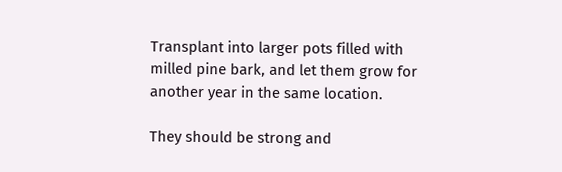Transplant into larger pots filled with milled pine bark, and let them grow for another year in the same location.

They should be strong and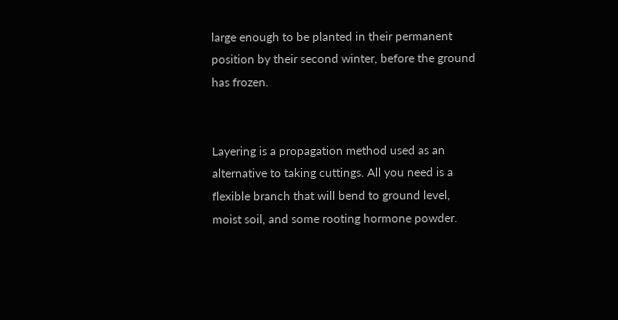large enough to be planted in their permanent position by their second winter, before the ground has frozen.


Layering is a propagation method used as an alternative to taking cuttings. All you need is a flexible branch that will bend to ground level, moist soil, and some rooting hormone powder.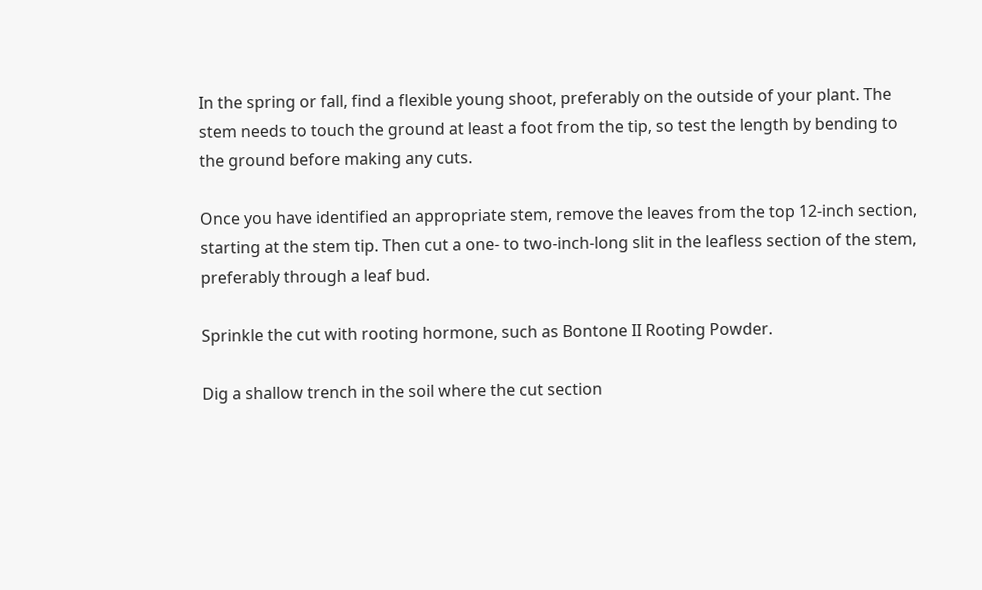In the spring or fall, find a flexible young shoot, preferably on the outside of your plant. The stem needs to touch the ground at least a foot from the tip, so test the length by bending to the ground before making any cuts.

Once you have identified an appropriate stem, remove the leaves from the top 12-inch section, starting at the stem tip. Then cut a one- to two-inch-long slit in the leafless section of the stem, preferably through a leaf bud.

Sprinkle the cut with rooting hormone, such as Bontone II Rooting Powder.

Dig a shallow trench in the soil where the cut section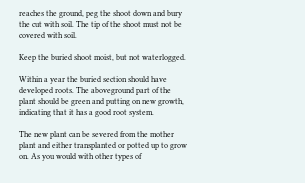reaches the ground, peg the shoot down and bury the cut with soil. The tip of the shoot must not be covered with soil.

Keep the buried shoot moist, but not waterlogged.

Within a year the buried section should have developed roots. The aboveground part of the plant should be green and putting on new growth, indicating that it has a good root system.

The new plant can be severed from the mother plant and either transplanted or potted up to grow on. As you would with other types of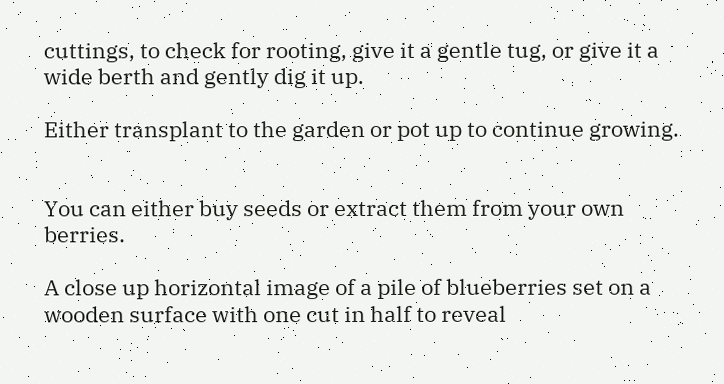cuttings, to check for rooting, give it a gentle tug, or give it a wide berth and gently dig it up.

Either transplant to the garden or pot up to continue growing.


You can either buy seeds or extract them from your own berries.

A close up horizontal image of a pile of blueberries set on a wooden surface with one cut in half to reveal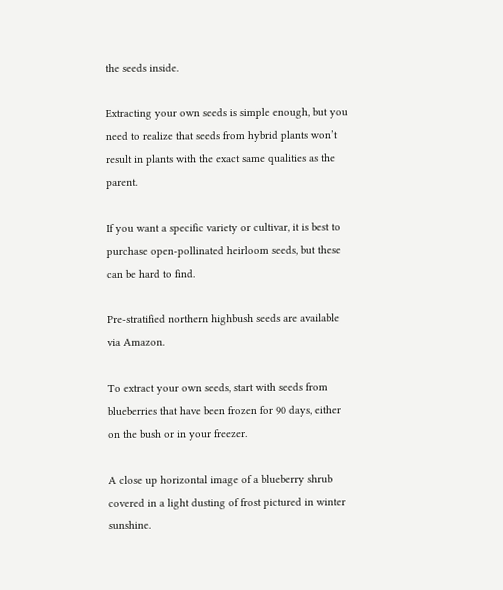the seeds inside.

Extracting your own seeds is simple enough, but you need to realize that seeds from hybrid plants won’t result in plants with the exact same qualities as the parent.

If you want a specific variety or cultivar, it is best to purchase open-pollinated heirloom seeds, but these can be hard to find.

Pre-stratified northern highbush seeds are available via Amazon.

To extract your own seeds, start with seeds from blueberries that have been frozen for 90 days, either on the bush or in your freezer.

A close up horizontal image of a blueberry shrub covered in a light dusting of frost pictured in winter sunshine.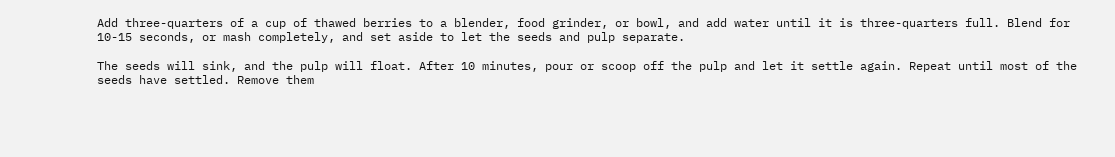Add three-quarters of a cup of thawed berries to a blender, food grinder, or bowl, and add water until it is three-quarters full. Blend for 10-15 seconds, or mash completely, and set aside to let the seeds and pulp separate.

The seeds will sink, and the pulp will float. After 10 minutes, pour or scoop off the pulp and let it settle again. Repeat until most of the seeds have settled. Remove them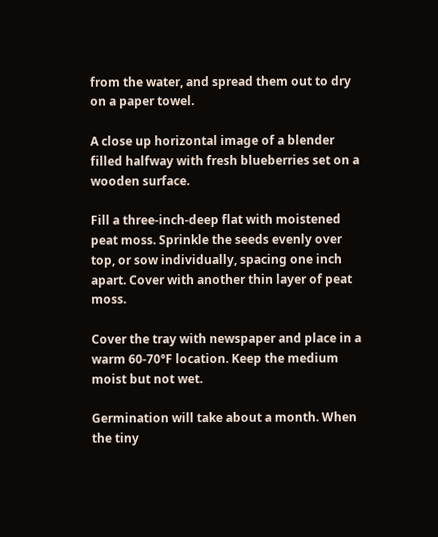from the water, and spread them out to dry on a paper towel.

A close up horizontal image of a blender filled halfway with fresh blueberries set on a wooden surface.

Fill a three-inch-deep flat with moistened peat moss. Sprinkle the seeds evenly over top, or sow individually, spacing one inch apart. Cover with another thin layer of peat moss.

Cover the tray with newspaper and place in a warm 60-70°F location. Keep the medium moist but not wet.

Germination will take about a month. When the tiny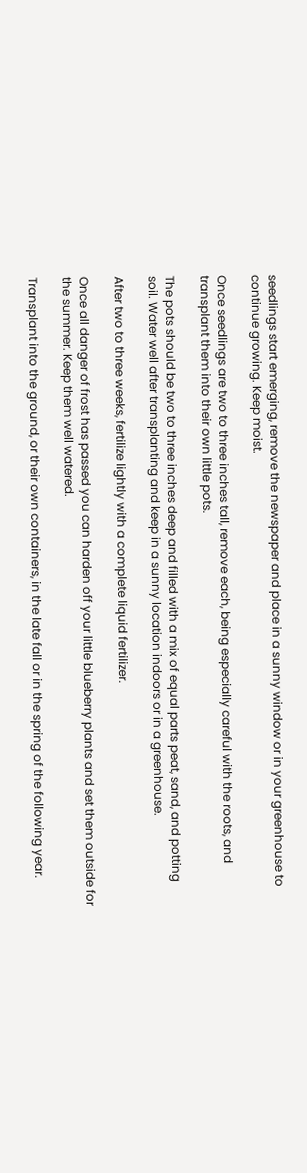seedlings start emerging, remove the newspaper and place in a sunny window or in your greenhouse to continue growing. Keep moist.

Once seedlings are two to three inches tall, remove each, being especially careful with the roots, and transplant them into their own little pots.

The pots should be two to three inches deep and filled with a mix of equal parts peat, sand, and potting soil. Water well after transplanting and keep in a sunny location indoors or in a greenhouse.

After two to three weeks, fertilize lightly with a complete liquid fertilizer.

Once all danger of frost has passed you can harden off your little blueberry plants and set them outside for the summer. Keep them well watered.

Transplant into the ground, or their own containers, in the late fall or in the spring of the following year.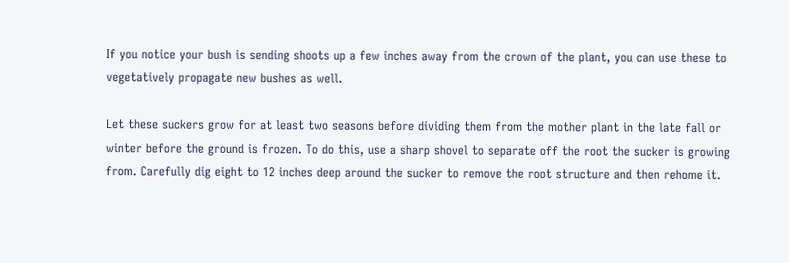If you notice your bush is sending shoots up a few inches away from the crown of the plant, you can use these to vegetatively propagate new bushes as well.

Let these suckers grow for at least two seasons before dividing them from the mother plant in the late fall or winter before the ground is frozen. To do this, use a sharp shovel to separate off the root the sucker is growing from. Carefully dig eight to 12 inches deep around the sucker to remove the root structure and then rehome it.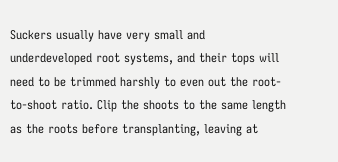Suckers usually have very small and underdeveloped root systems, and their tops will need to be trimmed harshly to even out the root-to-shoot ratio. Clip the shoots to the same length as the roots before transplanting, leaving at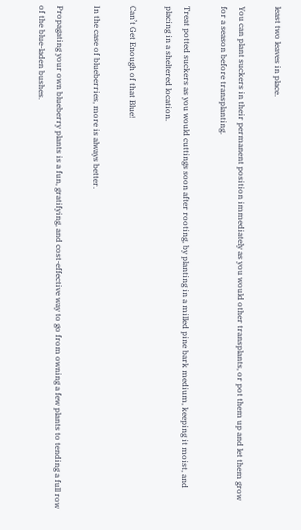least two leaves in place.

You can plant suckers in their permanent position immediately as you would other transplants, or pot them up and let them grow for a season before transplanting.

Treat potted suckers as you would cuttings soon after rooting, by planting in a milled pine bark medium, keeping it moist, and placing in a sheltered location.

Can’t Get Enough of that Blue!

In the case of blueberries, more is always better.

Propagating your own blueberry plants is a fun, gratifying, and cost-effective way to go from owning a few plants to tending a full row of the blue-laden bushes.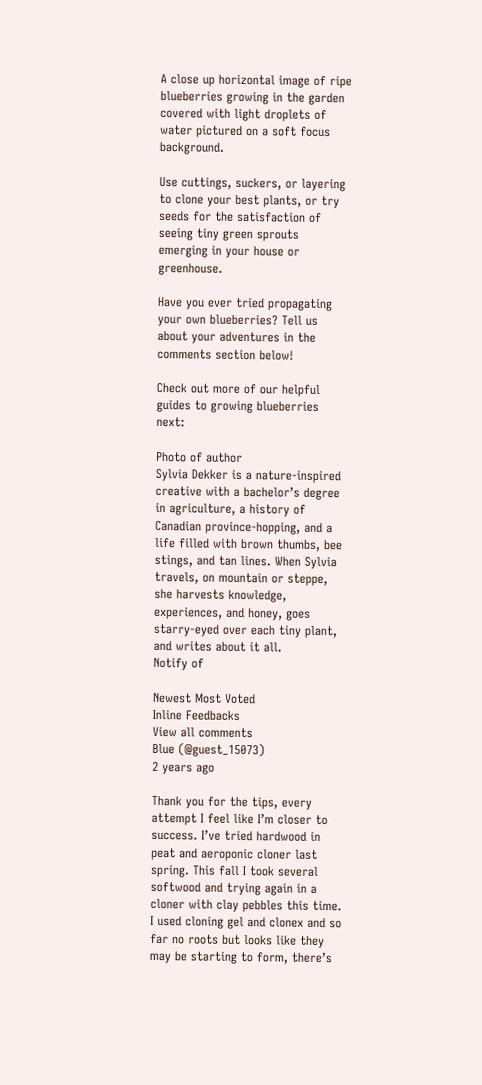A close up horizontal image of ripe blueberries growing in the garden covered with light droplets of water pictured on a soft focus background.

Use cuttings, suckers, or layering to clone your best plants, or try seeds for the satisfaction of seeing tiny green sprouts emerging in your house or greenhouse.

Have you ever tried propagating your own blueberries? Tell us about your adventures in the comments section below!

Check out more of our helpful guides to growing blueberries next:

Photo of author
Sylvia Dekker is a nature-inspired creative with a bachelor’s degree in agriculture, a history of Canadian province-hopping, and a life filled with brown thumbs, bee stings, and tan lines. When Sylvia travels, on mountain or steppe, she harvests knowledge, experiences, and honey, goes starry-eyed over each tiny plant, and writes about it all.
Notify of

Newest Most Voted
Inline Feedbacks
View all comments
Blue (@guest_15073)
2 years ago

Thank you for the tips, every attempt I feel like I’m closer to success. I’ve tried hardwood in peat and aeroponic cloner last spring. This fall I took several softwood and trying again in a cloner with clay pebbles this time. I used cloning gel and clonex and so far no roots but looks like they may be starting to form, there’s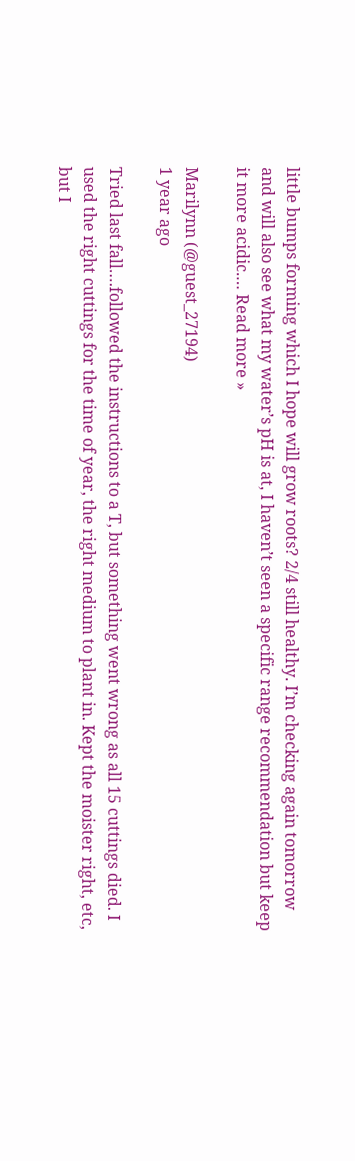little bumps forming which I hope will grow roots? 2/4 still healthy. I’m checking again tomorrow and will also see what my water’s pH is at, I haven’t seen a specific range recommendation but keep it more acidic.… Read more »

Marilynn (@guest_27194)
1 year ago

Tried last fall….followed the instructions to a T, but something went wrong as all 15 cuttings died. I used the right cuttings for the time of year, the right medium to plant in. Kept the moister right, etc, but I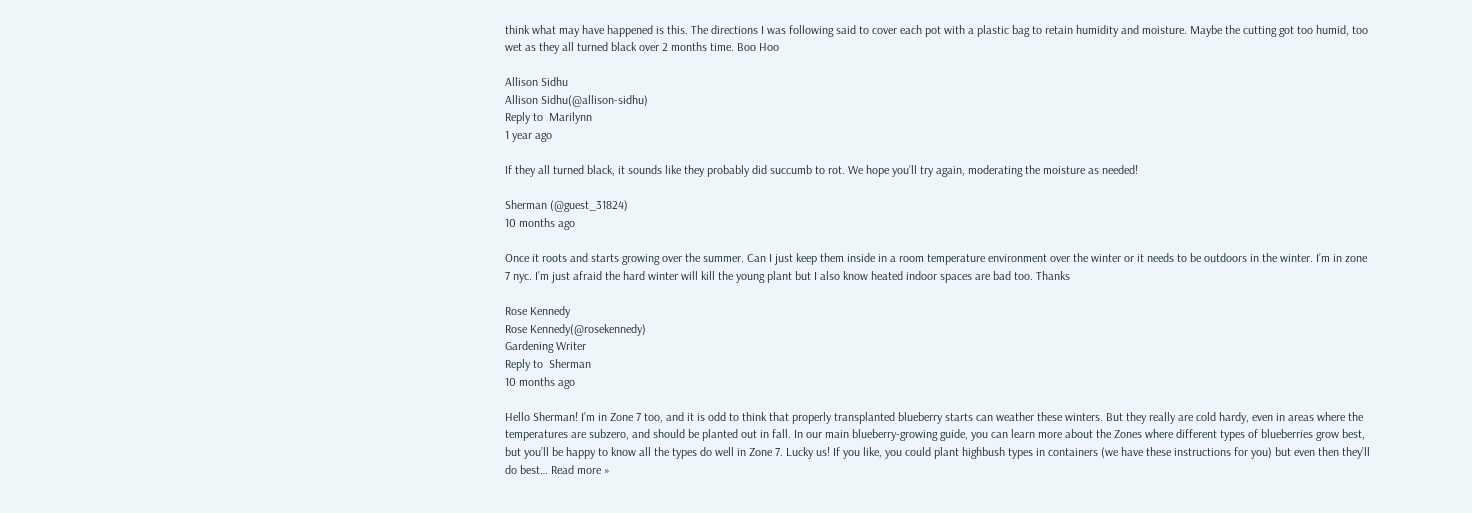think what may have happened is this. The directions I was following said to cover each pot with a plastic bag to retain humidity and moisture. Maybe the cutting got too humid, too wet as they all turned black over 2 months time. Boo Hoo

Allison Sidhu
Allison Sidhu(@allison-sidhu)
Reply to  Marilynn
1 year ago

If they all turned black, it sounds like they probably did succumb to rot. We hope you’ll try again, moderating the moisture as needed!

Sherman (@guest_31824)
10 months ago

Once it roots and starts growing over the summer. Can I just keep them inside in a room temperature environment over the winter or it needs to be outdoors in the winter. I’m in zone 7 nyc. I’m just afraid the hard winter will kill the young plant but I also know heated indoor spaces are bad too. Thanks

Rose Kennedy
Rose Kennedy(@rosekennedy)
Gardening Writer
Reply to  Sherman
10 months ago

Hello Sherman! I’m in Zone 7 too, and it is odd to think that properly transplanted blueberry starts can weather these winters. But they really are cold hardy, even in areas where the temperatures are subzero, and should be planted out in fall. In our main blueberry-growing guide, you can learn more about the Zones where different types of blueberries grow best, but you’ll be happy to know all the types do well in Zone 7. Lucky us! If you like, you could plant highbush types in containers (we have these instructions for you) but even then they’ll do best… Read more »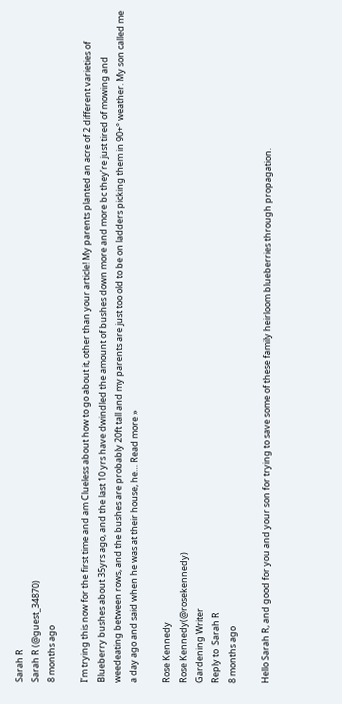Sarah R
Sarah R (@guest_34870)
8 months ago

I’m trying this now for the first time and am Clueless about how to go about it, other than your article! My parents planted an acre of 2 different varieties of Blueberry bushes about 35yrs ago, and the last 10 yrs have dwindled the amount of bushes down more and more bc they’re just tired of mowing and weedeating between rows, and the bushes are probably 20ft tall and my parents are just too old to be on ladders picking them in 90+° weather. My son called me a day ago and said when he was at their house, he… Read more »

Rose Kennedy
Rose Kennedy(@rosekennedy)
Gardening Writer
Reply to  Sarah R
8 months ago

Hello Sarah R, and good for you and your son for trying to save some of these family heirloom blueberries through propagation.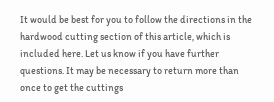It would be best for you to follow the directions in the hardwood cutting section of this article, which is included here. Let us know if you have further questions. It may be necessary to return more than once to get the cuttings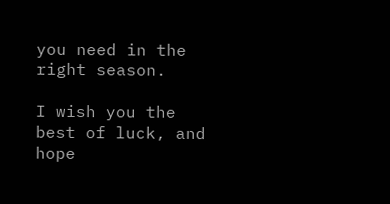you need in the right season.

I wish you the best of luck, and hope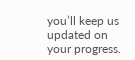you’ll keep us updated on your progress.